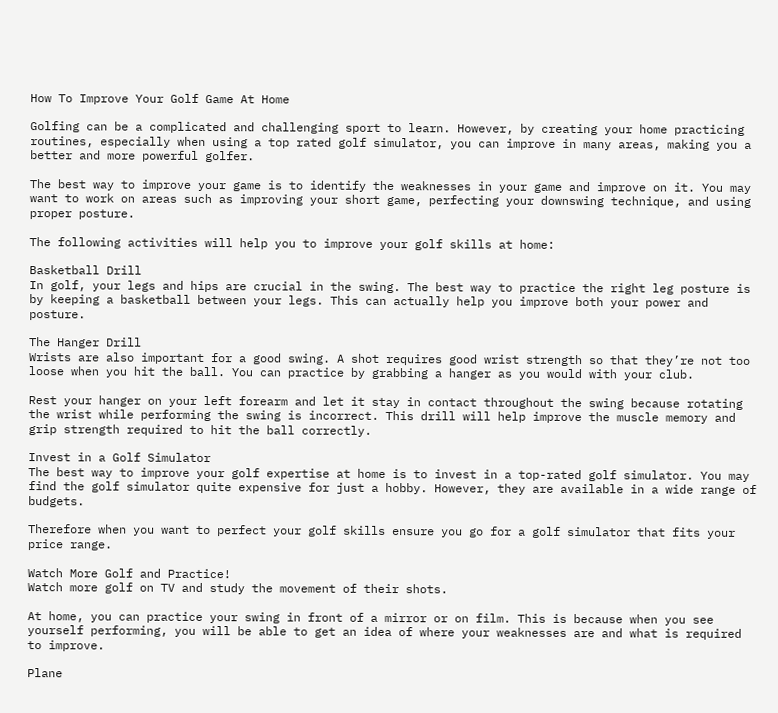How To Improve Your Golf Game At Home

Golfing can be a complicated and challenging sport to learn. However, by creating your home practicing routines, especially when using a top rated golf simulator, you can improve in many areas, making you a better and more powerful golfer.

The best way to improve your game is to identify the weaknesses in your game and improve on it. You may want to work on areas such as improving your short game, perfecting your downswing technique, and using proper posture.

The following activities will help you to improve your golf skills at home:

Basketball Drill
In golf, your legs and hips are crucial in the swing. The best way to practice the right leg posture is by keeping a basketball between your legs. This can actually help you improve both your power and posture.

The Hanger Drill
Wrists are also important for a good swing. A shot requires good wrist strength so that they’re not too loose when you hit the ball. You can practice by grabbing a hanger as you would with your club.

Rest your hanger on your left forearm and let it stay in contact throughout the swing because rotating the wrist while performing the swing is incorrect. This drill will help improve the muscle memory and grip strength required to hit the ball correctly.

Invest in a Golf Simulator
The best way to improve your golf expertise at home is to invest in a top-rated golf simulator. You may find the golf simulator quite expensive for just a hobby. However, they are available in a wide range of budgets.

Therefore when you want to perfect your golf skills ensure you go for a golf simulator that fits your price range.

Watch More Golf and Practice!
Watch more golf on TV and study the movement of their shots.

At home, you can practice your swing in front of a mirror or on film. This is because when you see yourself performing, you will be able to get an idea of where your weaknesses are and what is required to improve.

Plane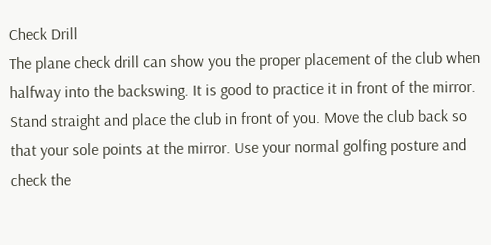Check Drill
The plane check drill can show you the proper placement of the club when halfway into the backswing. It is good to practice it in front of the mirror. Stand straight and place the club in front of you. Move the club back so that your sole points at the mirror. Use your normal golfing posture and check the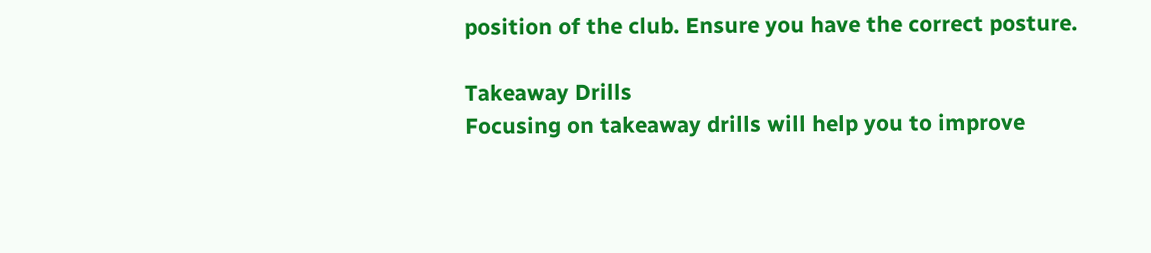position of the club. Ensure you have the correct posture.

Takeaway Drills
Focusing on takeaway drills will help you to improve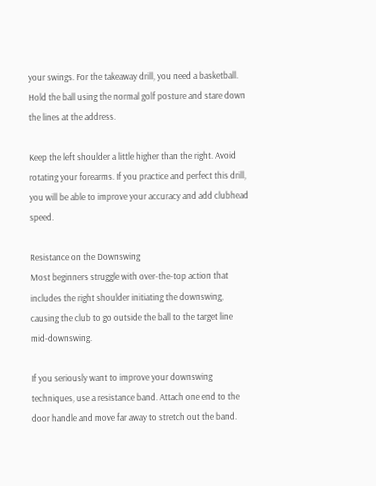your swings. For the takeaway drill, you need a basketball. Hold the ball using the normal golf posture and stare down the lines at the address.

Keep the left shoulder a little higher than the right. Avoid rotating your forearms. If you practice and perfect this drill, you will be able to improve your accuracy and add clubhead speed.

Resistance on the Downswing
Most beginners struggle with over-the-top action that includes the right shoulder initiating the downswing, causing the club to go outside the ball to the target line mid-downswing.

If you seriously want to improve your downswing techniques, use a resistance band. Attach one end to the door handle and move far away to stretch out the band.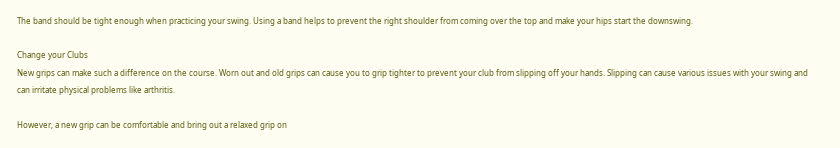The band should be tight enough when practicing your swing. Using a band helps to prevent the right shoulder from coming over the top and make your hips start the downswing.

Change your Clubs
New grips can make such a difference on the course. Worn out and old grips can cause you to grip tighter to prevent your club from slipping off your hands. Slipping can cause various issues with your swing and can irritate physical problems like arthritis.

However, a new grip can be comfortable and bring out a relaxed grip on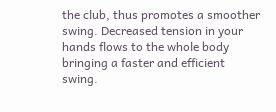the club, thus promotes a smoother swing. Decreased tension in your hands flows to the whole body bringing a faster and efficient swing.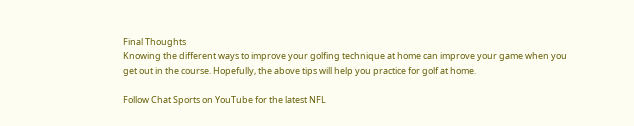Final Thoughts
Knowing the different ways to improve your golfing technique at home can improve your game when you get out in the course. Hopefully, the above tips will help you practice for golf at home.

Follow Chat Sports on YouTube for the latest NFL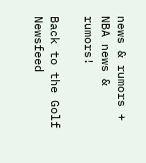news & rumors + NBA news & rumors!

Back to the Golf Newsfeed